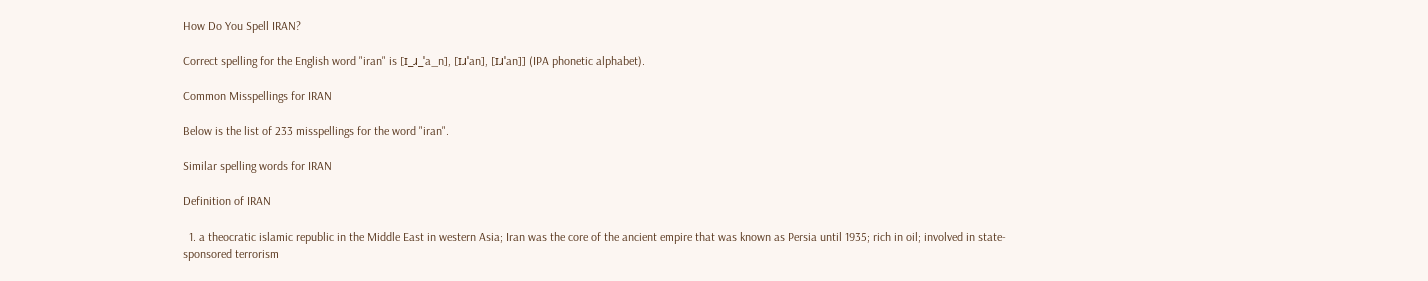How Do You Spell IRAN?

Correct spelling for the English word "iran" is [ɪ_ɹ_ˈa_n], [ɪɹˈan], [ɪɹˈan]] (IPA phonetic alphabet).

Common Misspellings for IRAN

Below is the list of 233 misspellings for the word "iran".

Similar spelling words for IRAN

Definition of IRAN

  1. a theocratic islamic republic in the Middle East in western Asia; Iran was the core of the ancient empire that was known as Persia until 1935; rich in oil; involved in state-sponsored terrorism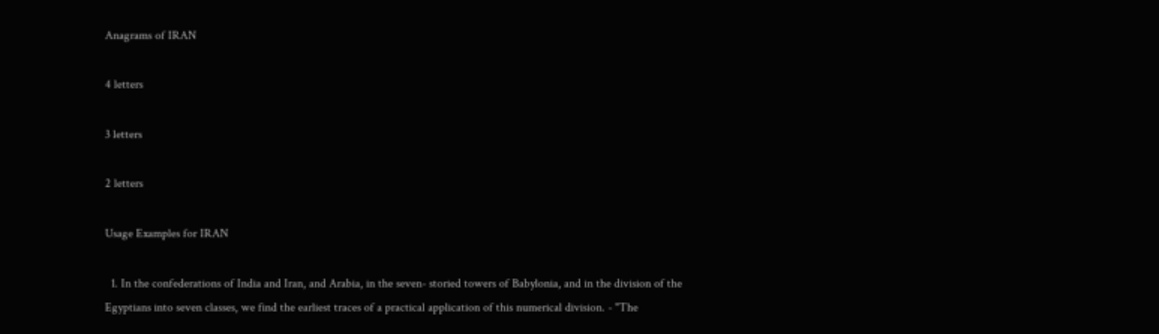Anagrams of IRAN

4 letters

3 letters

2 letters

Usage Examples for IRAN

  1. In the confederations of India and Iran, and Arabia, in the seven- storied towers of Babylonia, and in the division of the Egyptians into seven classes, we find the earliest traces of a practical application of this numerical division. - "The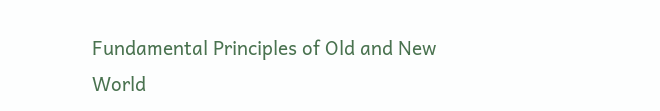Fundamental Principles of Old and New World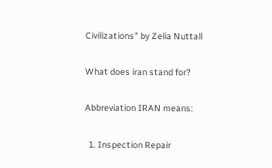Civilizations" by Zelia Nuttall

What does iran stand for?

Abbreviation IRAN means:

  1. Inspection Repair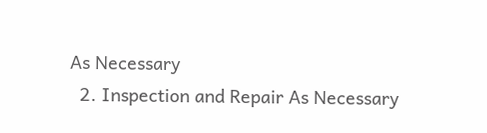As Necessary
  2. Inspection and Repair As Necessary